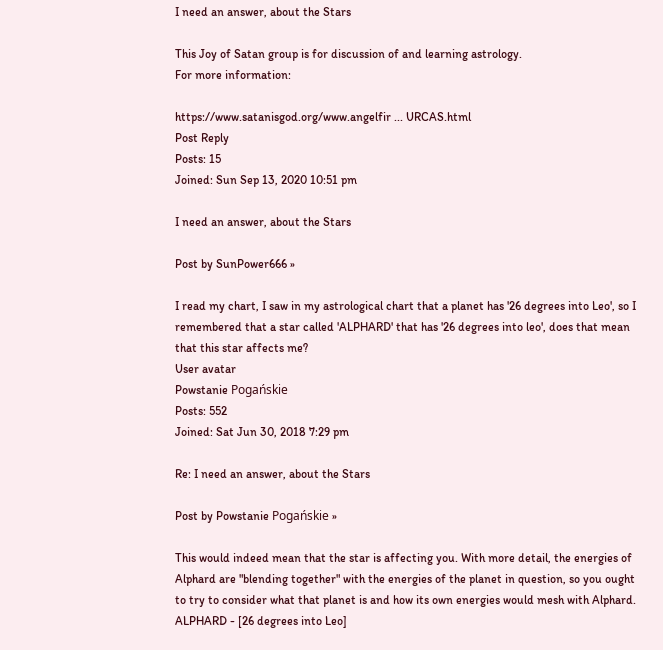I need an answer, about the Stars

This Joy of Satan group is for discussion of and learning astrology.
For more information:

https://www.satanisgod.org/www.angelfir ... URCAS.html
Post Reply
Posts: 15
Joined: Sun Sep 13, 2020 10:51 pm

I need an answer, about the Stars

Post by SunPower666 »

I read my chart, I saw in my astrological chart that a planet has '26 degrees into Leo', so I remembered that a star called 'ALPHARD' that has '26 degrees into leo', does that mean that this star affects me?
User avatar
Powstanie Pogańskie
Posts: 552
Joined: Sat Jun 30, 2018 7:29 pm

Re: I need an answer, about the Stars

Post by Powstanie Pogańskie »

This would indeed mean that the star is affecting you. With more detail, the energies of Alphard are "blending together" with the energies of the planet in question, so you ought to try to consider what that planet is and how its own energies would mesh with Alphard.
ALPHARD - [26 degrees into Leo]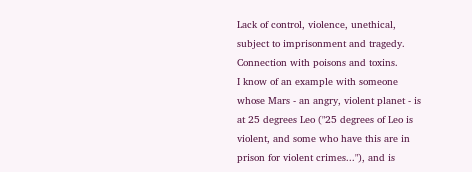Lack of control, violence, unethical, subject to imprisonment and tragedy. Connection with poisons and toxins.
I know of an example with someone whose Mars - an angry, violent planet - is at 25 degrees Leo ("25 degrees of Leo is violent, and some who have this are in prison for violent crimes..."), and is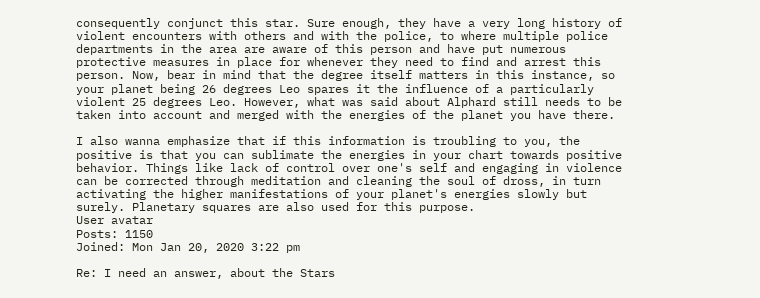consequently conjunct this star. Sure enough, they have a very long history of violent encounters with others and with the police, to where multiple police departments in the area are aware of this person and have put numerous protective measures in place for whenever they need to find and arrest this person. Now, bear in mind that the degree itself matters in this instance, so your planet being 26 degrees Leo spares it the influence of a particularly violent 25 degrees Leo. However, what was said about Alphard still needs to be taken into account and merged with the energies of the planet you have there.

I also wanna emphasize that if this information is troubling to you, the positive is that you can sublimate the energies in your chart towards positive behavior. Things like lack of control over one's self and engaging in violence can be corrected through meditation and cleaning the soul of dross, in turn activating the higher manifestations of your planet's energies slowly but surely. Planetary squares are also used for this purpose.
User avatar
Posts: 1150
Joined: Mon Jan 20, 2020 3:22 pm

Re: I need an answer, about the Stars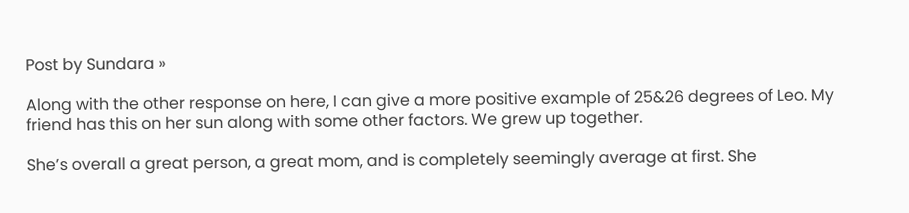Post by Sundara »

Along with the other response on here, I can give a more positive example of 25&26 degrees of Leo. My friend has this on her sun along with some other factors. We grew up together.

She’s overall a great person, a great mom, and is completely seemingly average at first. She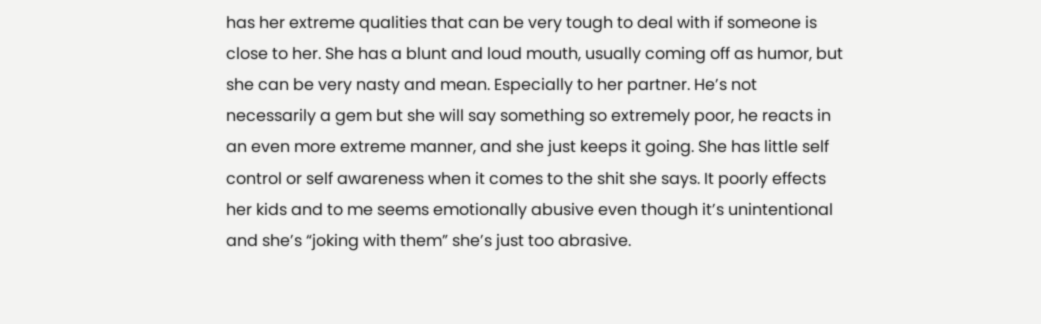has her extreme qualities that can be very tough to deal with if someone is close to her. She has a blunt and loud mouth, usually coming off as humor, but she can be very nasty and mean. Especially to her partner. He’s not necessarily a gem but she will say something so extremely poor, he reacts in an even more extreme manner, and she just keeps it going. She has little self control or self awareness when it comes to the shit she says. It poorly effects her kids and to me seems emotionally abusive even though it’s unintentional and she’s “joking with them” she’s just too abrasive.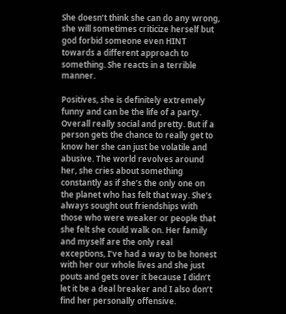She doesn’t think she can do any wrong, she will sometimes criticize herself but god forbid someone even HINT towards a different approach to something. She reacts in a terrible manner.

Positives, she is definitely extremely funny and can be the life of a party. Overall really social and pretty. But if a person gets the chance to really get to know her she can just be volatile and abusive. The world revolves around her, she cries about something constantly as if she’s the only one on the planet who has felt that way. She’s always sought out friendships with those who were weaker or people that she felt she could walk on. Her family and myself are the only real exceptions, I’ve had a way to be honest with her our whole lives and she just pouts and gets over it because I didn’t let it be a deal breaker and I also don’t find her personally offensive.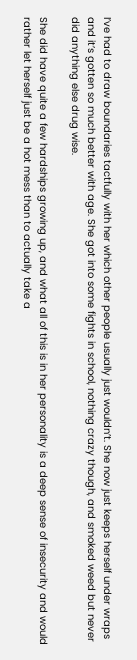I’ve had to draw boundaries tactfully with her which other people usually just wouldn’t. She now just keeps herself under wraps and it’s gotten so much better with age. She got into some fights in school, nothing crazy though, and smoked weed but never did anything else drug wise.

She did have quite a few hardships growing up, and what all of this is in her personality is a deep sense of insecurity and would rather let herself just be a hot mess than to actually take a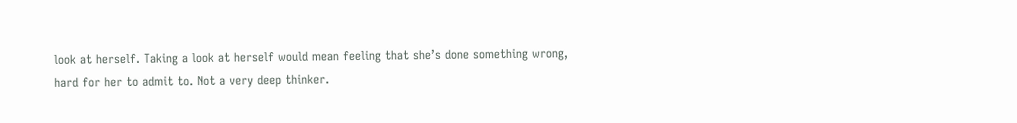look at herself. Taking a look at herself would mean feeling that she’s done something wrong, hard for her to admit to. Not a very deep thinker.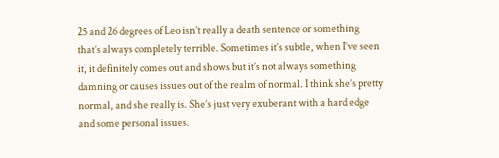25 and 26 degrees of Leo isn’t really a death sentence or something that’s always completely terrible. Sometimes it’s subtle, when I’ve seen it, it definitely comes out and shows but it’s not always something damning or causes issues out of the realm of normal. I think she’s pretty normal, and she really is. She’s just very exuberant with a hard edge and some personal issues.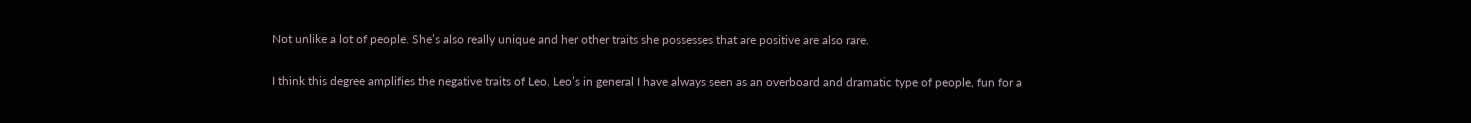Not unlike a lot of people. She’s also really unique and her other traits she possesses that are positive are also rare.

I think this degree amplifies the negative traits of Leo. Leo’s in general I have always seen as an overboard and dramatic type of people, fun for a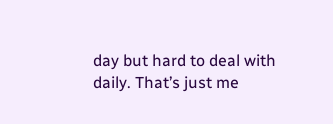day but hard to deal with daily. That’s just me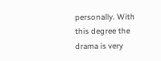personally. With this degree the drama is very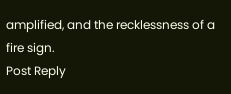amplified, and the recklessness of a fire sign.
Post Reply